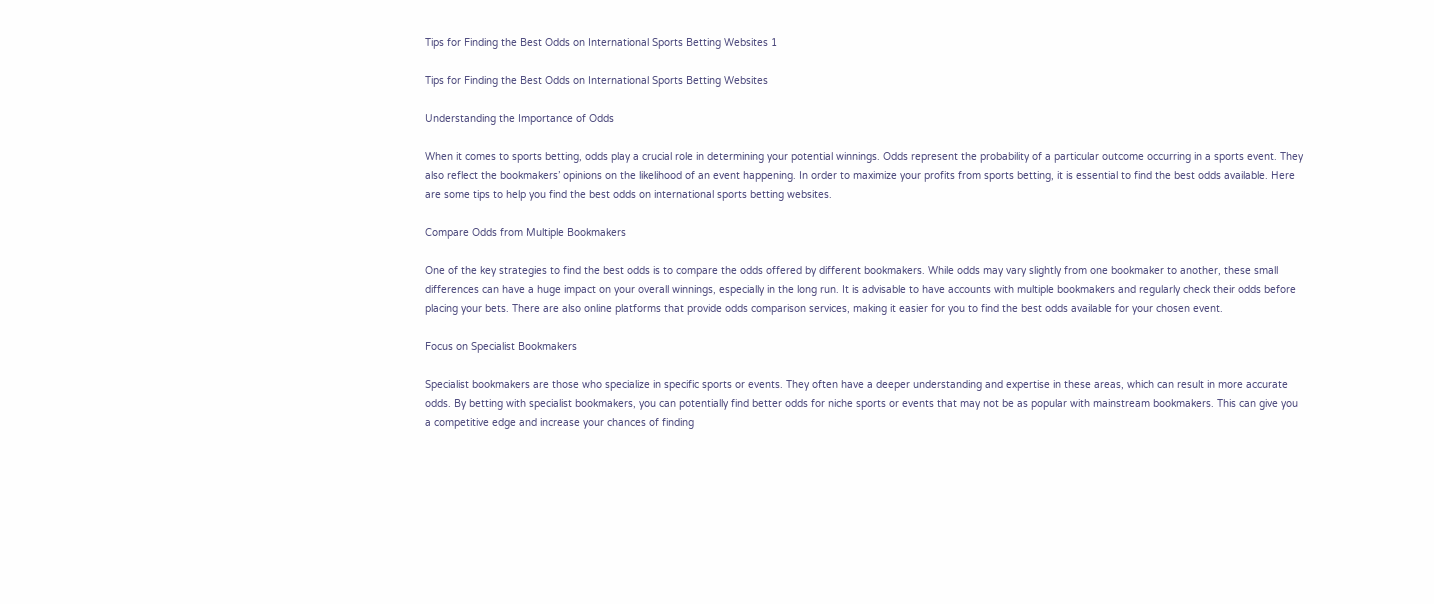Tips for Finding the Best Odds on International Sports Betting Websites 1

Tips for Finding the Best Odds on International Sports Betting Websites

Understanding the Importance of Odds

When it comes to sports betting, odds play a crucial role in determining your potential winnings. Odds represent the probability of a particular outcome occurring in a sports event. They also reflect the bookmakers’ opinions on the likelihood of an event happening. In order to maximize your profits from sports betting, it is essential to find the best odds available. Here are some tips to help you find the best odds on international sports betting websites.

Compare Odds from Multiple Bookmakers

One of the key strategies to find the best odds is to compare the odds offered by different bookmakers. While odds may vary slightly from one bookmaker to another, these small differences can have a huge impact on your overall winnings, especially in the long run. It is advisable to have accounts with multiple bookmakers and regularly check their odds before placing your bets. There are also online platforms that provide odds comparison services, making it easier for you to find the best odds available for your chosen event.

Focus on Specialist Bookmakers

Specialist bookmakers are those who specialize in specific sports or events. They often have a deeper understanding and expertise in these areas, which can result in more accurate odds. By betting with specialist bookmakers, you can potentially find better odds for niche sports or events that may not be as popular with mainstream bookmakers. This can give you a competitive edge and increase your chances of finding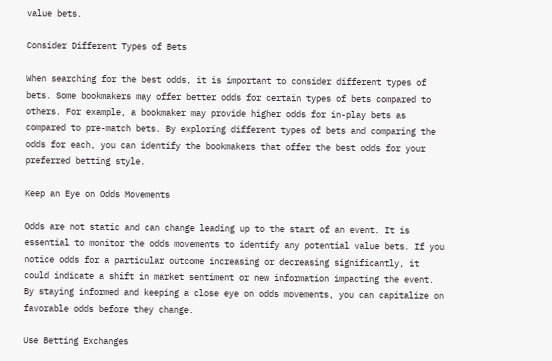value bets.

Consider Different Types of Bets

When searching for the best odds, it is important to consider different types of bets. Some bookmakers may offer better odds for certain types of bets compared to others. For example, a bookmaker may provide higher odds for in-play bets as compared to pre-match bets. By exploring different types of bets and comparing the odds for each, you can identify the bookmakers that offer the best odds for your preferred betting style.

Keep an Eye on Odds Movements

Odds are not static and can change leading up to the start of an event. It is essential to monitor the odds movements to identify any potential value bets. If you notice odds for a particular outcome increasing or decreasing significantly, it could indicate a shift in market sentiment or new information impacting the event. By staying informed and keeping a close eye on odds movements, you can capitalize on favorable odds before they change.

Use Betting Exchanges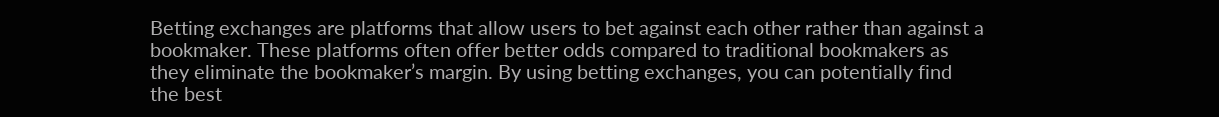Betting exchanges are platforms that allow users to bet against each other rather than against a bookmaker. These platforms often offer better odds compared to traditional bookmakers as they eliminate the bookmaker’s margin. By using betting exchanges, you can potentially find the best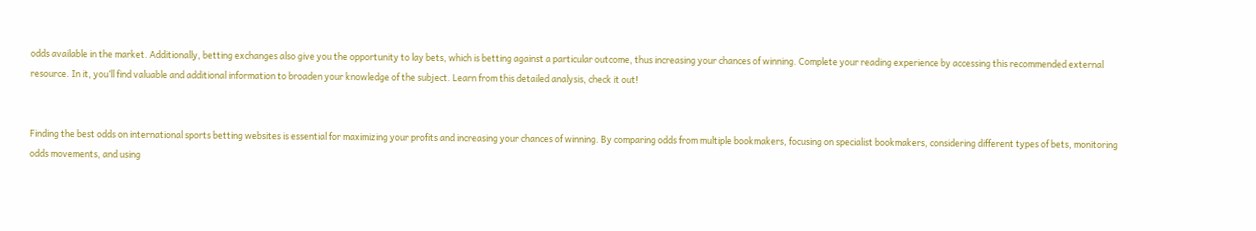odds available in the market. Additionally, betting exchanges also give you the opportunity to lay bets, which is betting against a particular outcome, thus increasing your chances of winning. Complete your reading experience by accessing this recommended external resource. In it, you’ll find valuable and additional information to broaden your knowledge of the subject. Learn from this detailed analysis, check it out!


Finding the best odds on international sports betting websites is essential for maximizing your profits and increasing your chances of winning. By comparing odds from multiple bookmakers, focusing on specialist bookmakers, considering different types of bets, monitoring odds movements, and using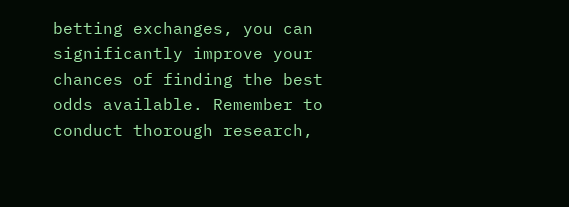betting exchanges, you can significantly improve your chances of finding the best odds available. Remember to conduct thorough research,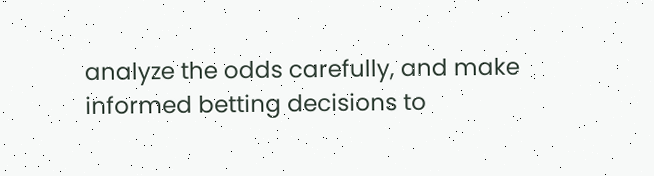analyze the odds carefully, and make informed betting decisions to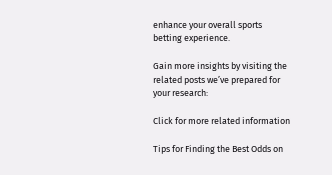enhance your overall sports betting experience.

Gain more insights by visiting the related posts we’ve prepared for your research:

Click for more related information

Tips for Finding the Best Odds on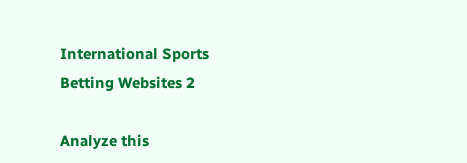International Sports Betting Websites 2

Analyze this